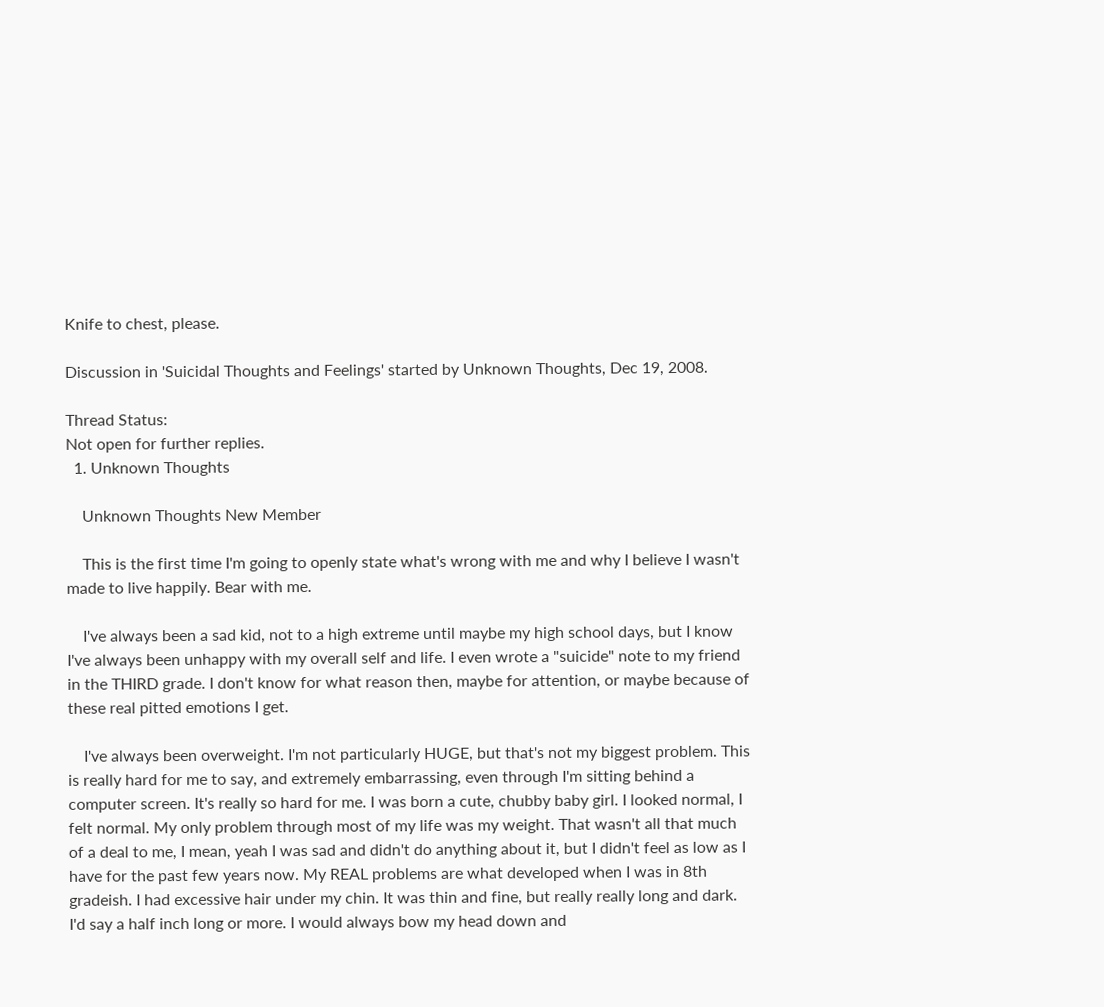Knife to chest, please.

Discussion in 'Suicidal Thoughts and Feelings' started by Unknown Thoughts, Dec 19, 2008.

Thread Status:
Not open for further replies.
  1. Unknown Thoughts

    Unknown Thoughts New Member

    This is the first time I'm going to openly state what's wrong with me and why I believe I wasn't made to live happily. Bear with me.

    I've always been a sad kid, not to a high extreme until maybe my high school days, but I know I've always been unhappy with my overall self and life. I even wrote a "suicide" note to my friend in the THIRD grade. I don't know for what reason then, maybe for attention, or maybe because of these real pitted emotions I get.

    I've always been overweight. I'm not particularly HUGE, but that's not my biggest problem. This is really hard for me to say, and extremely embarrassing, even through I'm sitting behind a computer screen. It's really so hard for me. I was born a cute, chubby baby girl. I looked normal, I felt normal. My only problem through most of my life was my weight. That wasn't all that much of a deal to me, I mean, yeah I was sad and didn't do anything about it, but I didn't feel as low as I have for the past few years now. My REAL problems are what developed when I was in 8th gradeish. I had excessive hair under my chin. It was thin and fine, but really really long and dark. I'd say a half inch long or more. I would always bow my head down and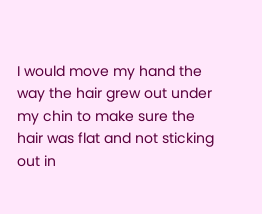I would move my hand the way the hair grew out under my chin to make sure the hair was flat and not sticking out in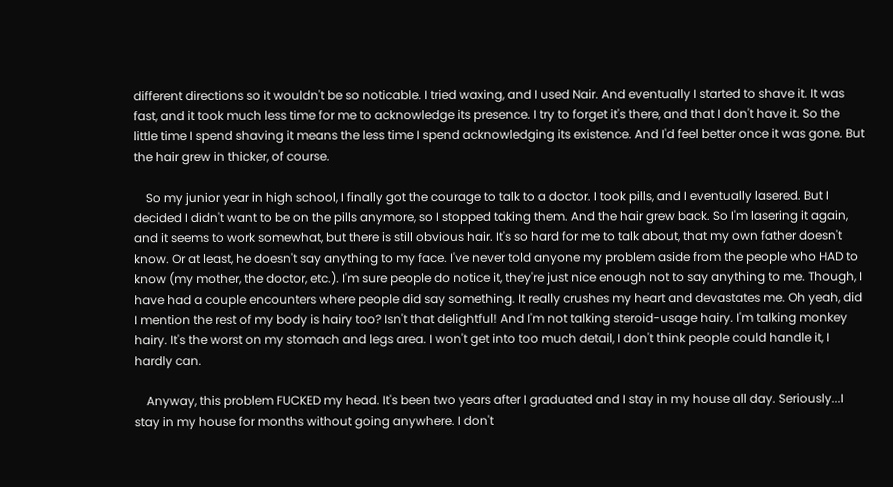different directions so it wouldn't be so noticable. I tried waxing, and I used Nair. And eventually I started to shave it. It was fast, and it took much less time for me to acknowledge its presence. I try to forget it's there, and that I don't have it. So the little time I spend shaving it means the less time I spend acknowledging its existence. And I'd feel better once it was gone. But the hair grew in thicker, of course.

    So my junior year in high school, I finally got the courage to talk to a doctor. I took pills, and I eventually lasered. But I decided I didn't want to be on the pills anymore, so I stopped taking them. And the hair grew back. So I'm lasering it again, and it seems to work somewhat, but there is still obvious hair. It's so hard for me to talk about, that my own father doesn't know. Or at least, he doesn't say anything to my face. I've never told anyone my problem aside from the people who HAD to know (my mother, the doctor, etc.). I'm sure people do notice it, they're just nice enough not to say anything to me. Though, I have had a couple encounters where people did say something. It really crushes my heart and devastates me. Oh yeah, did I mention the rest of my body is hairy too? Isn't that delightful! And I'm not talking steroid-usage hairy. I'm talking monkey hairy. It's the worst on my stomach and legs area. I won't get into too much detail, I don't think people could handle it, I hardly can.

    Anyway, this problem FUCKED my head. It's been two years after I graduated and I stay in my house all day. Seriously...I stay in my house for months without going anywhere. I don't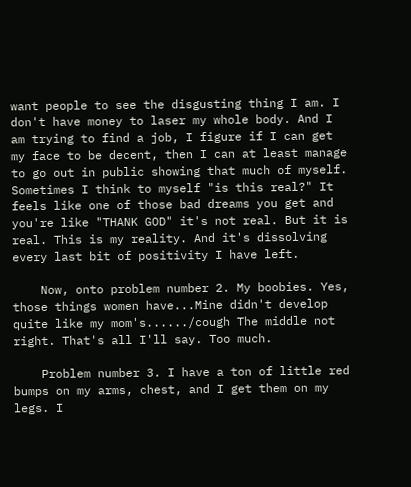want people to see the disgusting thing I am. I don't have money to laser my whole body. And I am trying to find a job, I figure if I can get my face to be decent, then I can at least manage to go out in public showing that much of myself. Sometimes I think to myself "is this real?" It feels like one of those bad dreams you get and you're like "THANK GOD" it's not real. But it is real. This is my reality. And it's dissolving every last bit of positivity I have left.

    Now, onto problem number 2. My boobies. Yes, those things women have...Mine didn't develop quite like my mom's....../cough The middle not right. That's all I'll say. Too much.

    Problem number 3. I have a ton of little red bumps on my arms, chest, and I get them on my legs. I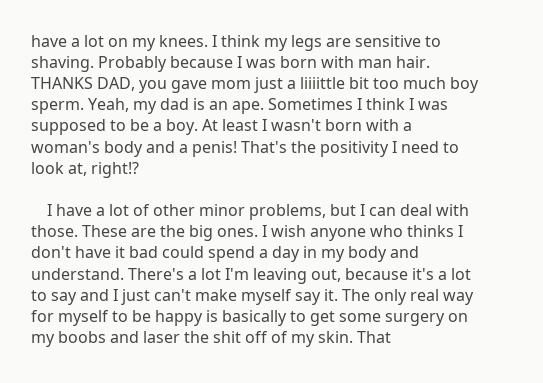have a lot on my knees. I think my legs are sensitive to shaving. Probably because I was born with man hair. THANKS DAD, you gave mom just a liiiittle bit too much boy sperm. Yeah, my dad is an ape. Sometimes I think I was supposed to be a boy. At least I wasn't born with a woman's body and a penis! That's the positivity I need to look at, right!?

    I have a lot of other minor problems, but I can deal with those. These are the big ones. I wish anyone who thinks I don't have it bad could spend a day in my body and understand. There's a lot I'm leaving out, because it's a lot to say and I just can't make myself say it. The only real way for myself to be happy is basically to get some surgery on my boobs and laser the shit off of my skin. That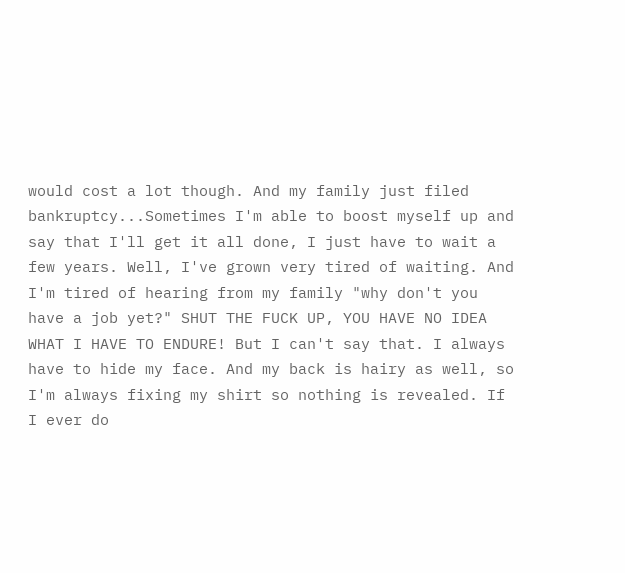would cost a lot though. And my family just filed bankruptcy...Sometimes I'm able to boost myself up and say that I'll get it all done, I just have to wait a few years. Well, I've grown very tired of waiting. And I'm tired of hearing from my family "why don't you have a job yet?" SHUT THE FUCK UP, YOU HAVE NO IDEA WHAT I HAVE TO ENDURE! But I can't say that. I always have to hide my face. And my back is hairy as well, so I'm always fixing my shirt so nothing is revealed. If I ever do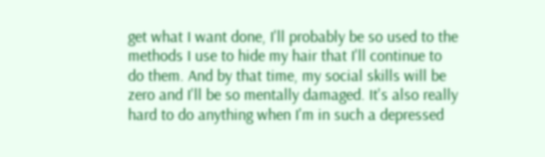get what I want done, I'll probably be so used to the methods I use to hide my hair that I'll continue to do them. And by that time, my social skills will be zero and I'll be so mentally damaged. It's also really hard to do anything when I'm in such a depressed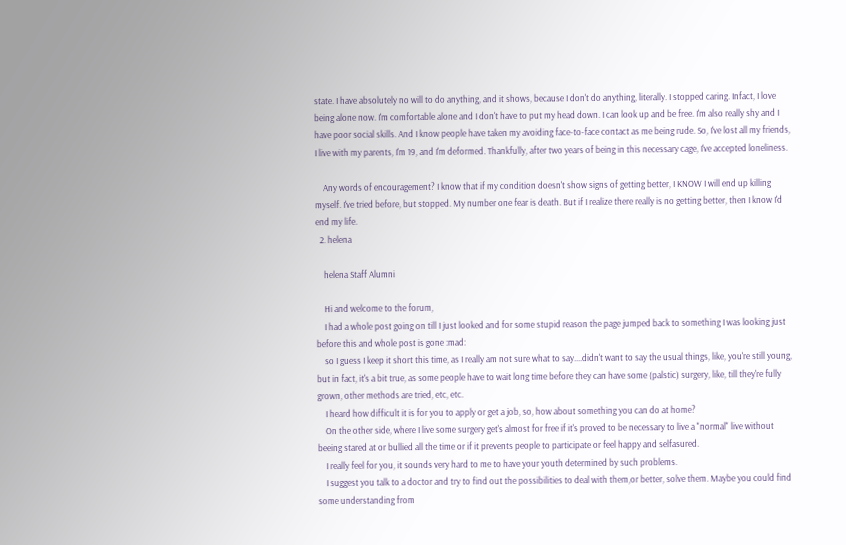state. I have absolutely no will to do anything, and it shows, because I don't do anything, literally. I stopped caring. Infact, I love being alone now. I'm comfortable alone and I don't have to put my head down. I can look up and be free. I'm also really shy and I have poor social skills. And I know people have taken my avoiding face-to-face contact as me being rude. So, I've lost all my friends, I live with my parents, I'm 19, and I'm deformed. Thankfully, after two years of being in this necessary cage, I've accepted loneliness.

    Any words of encouragement? I know that if my condition doesn't show signs of getting better, I KNOW I will end up killing myself. I've tried before, but stopped. My number one fear is death. But if I realize there really is no getting better, then I know I'd end my life.
  2. helena

    helena Staff Alumni

    Hi and welcome to the forum,
    I had a whole post going on till I just looked and for some stupid reason the page jumped back to something I was looking just before this and whole post is gone :mad:
    so I guess I keep it short this time, as I really am not sure what to say....didn't want to say the usual things, like, you're still young, but in fact, it's a bit true, as some people have to wait long time before they can have some (palstic) surgery, like, till they're fully grown, other methods are tried, etc, etc.
    I heard how difficult it is for you to apply or get a job, so, how about something you can do at home?
    On the other side, where I live some surgery get's almost for free if it's proved to be necessary to live a "normal" live without beeing stared at or bullied all the time or if it prevents people to participate or feel happy and selfasured.
    I really feel for you, it sounds very hard to me to have your youth determined by such problems.
    I suggest you talk to a doctor and try to find out the possibilities to deal with them,or better, solve them. Maybe you could find some understanding from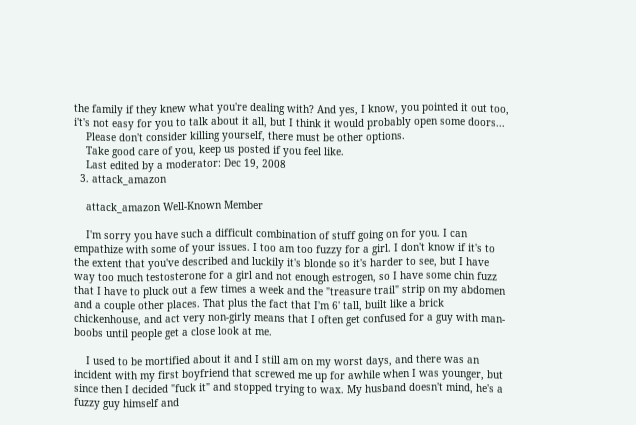the family if they knew what you're dealing with? And yes, I know, you pointed it out too, i't's not easy for you to talk about it all, but I think it would probably open some doors...
    Please don't consider killing yourself, there must be other options.
    Take good care of you, keep us posted if you feel like.
    Last edited by a moderator: Dec 19, 2008
  3. attack_amazon

    attack_amazon Well-Known Member

    I'm sorry you have such a difficult combination of stuff going on for you. I can empathize with some of your issues. I too am too fuzzy for a girl. I don't know if it's to the extent that you've described and luckily it's blonde so it's harder to see, but I have way too much testosterone for a girl and not enough estrogen, so I have some chin fuzz that I have to pluck out a few times a week and the "treasure trail" strip on my abdomen and a couple other places. That plus the fact that I'm 6' tall, built like a brick chickenhouse, and act very non-girly means that I often get confused for a guy with man-boobs until people get a close look at me.

    I used to be mortified about it and I still am on my worst days, and there was an incident with my first boyfriend that screwed me up for awhile when I was younger, but since then I decided "fuck it" and stopped trying to wax. My husband doesn't mind, he's a fuzzy guy himself and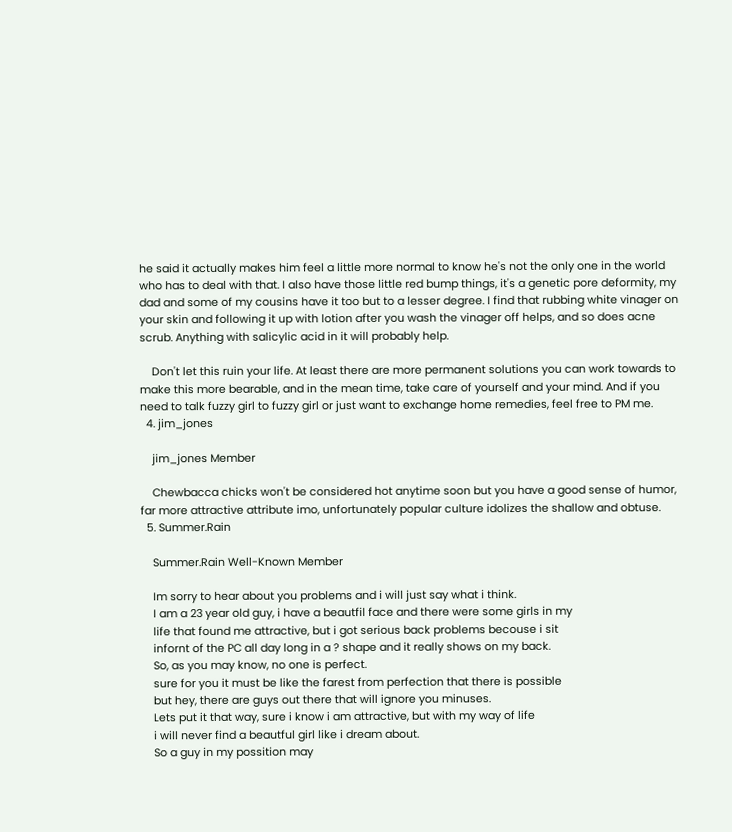he said it actually makes him feel a little more normal to know he's not the only one in the world who has to deal with that. I also have those little red bump things, it's a genetic pore deformity, my dad and some of my cousins have it too but to a lesser degree. I find that rubbing white vinager on your skin and following it up with lotion after you wash the vinager off helps, and so does acne scrub. Anything with salicylic acid in it will probably help.

    Don't let this ruin your life. At least there are more permanent solutions you can work towards to make this more bearable, and in the mean time, take care of yourself and your mind. And if you need to talk fuzzy girl to fuzzy girl or just want to exchange home remedies, feel free to PM me.
  4. jim_jones

    jim_jones Member

    Chewbacca chicks won't be considered hot anytime soon but you have a good sense of humor, far more attractive attribute imo, unfortunately popular culture idolizes the shallow and obtuse.
  5. Summer.Rain

    Summer.Rain Well-Known Member

    Im sorry to hear about you problems and i will just say what i think.
    I am a 23 year old guy, i have a beautfil face and there were some girls in my
    life that found me attractive, but i got serious back problems becouse i sit
    infornt of the PC all day long in a ? shape and it really shows on my back.
    So, as you may know, no one is perfect.
    sure for you it must be like the farest from perfection that there is possible
    but hey, there are guys out there that will ignore you minuses.
    Lets put it that way, sure i know i am attractive, but with my way of life
    i will never find a beautful girl like i dream about.
    So a guy in my possition may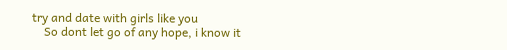try and date with girls like you
    So dont let go of any hope, i know it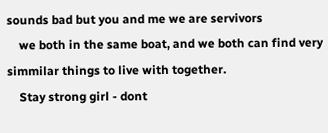sounds bad but you and me we are servivors
    we both in the same boat, and we both can find very simmilar things to live with together.
    Stay strong girl - dont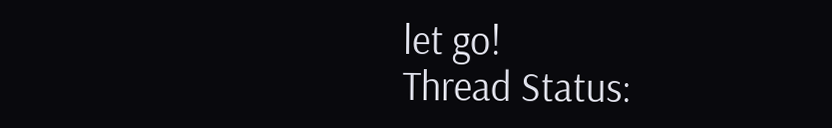let go!
Thread Status: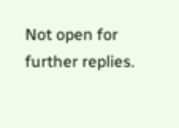Not open for further replies.